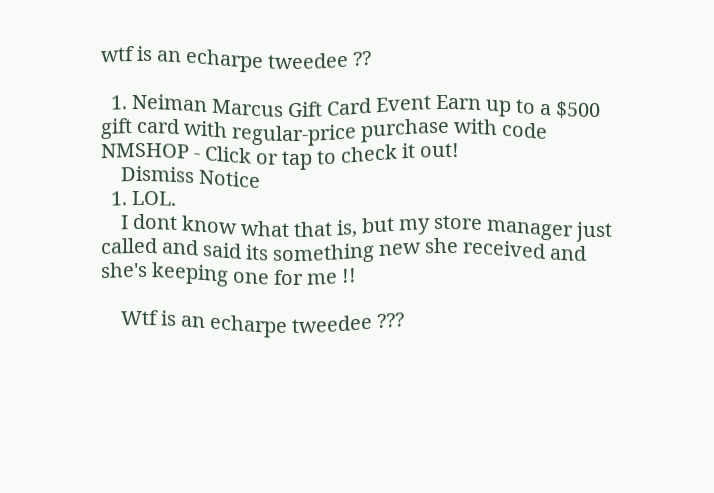wtf is an echarpe tweedee ??

  1. Neiman Marcus Gift Card Event Earn up to a $500 gift card with regular-price purchase with code NMSHOP - Click or tap to check it out!
    Dismiss Notice
  1. LOL.
    I dont know what that is, but my store manager just called and said its something new she received and she's keeping one for me !!

    Wtf is an echarpe tweedee ???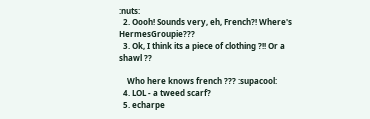:nuts:
  2. Oooh! Sounds very, eh, French?! Where's HermesGroupie???
  3. Ok, I think its a piece of clothing ?!! Or a shawl ??

    Who here knows french ??? :supacool:
  4. LOL - a tweed scarf?
  5. echarpe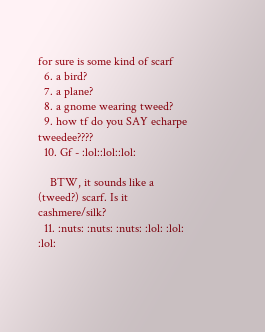for sure is some kind of scarf
  6. a bird?
  7. a plane?
  8. a gnome wearing tweed?
  9. how tf do you SAY echarpe tweedee????
  10. Gf - :lol::lol::lol:

    BTW, it sounds like a (tweed?) scarf. Is it cashmere/silk?
  11. :nuts: :nuts: :nuts: :lol: :lol: :lol: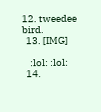12. tweedee bird.
  13. [IMG]

    :lol: :lol:
  14.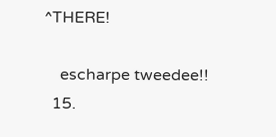^THERE!

    escharpe tweedee!!
  15.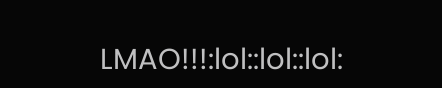LMAO!!!:lol::lol::lol: